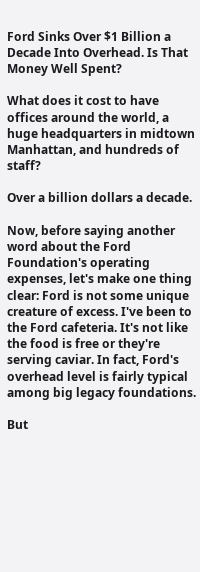Ford Sinks Over $1 Billion a Decade Into Overhead. Is That Money Well Spent?

What does it cost to have offices around the world, a huge headquarters in midtown Manhattan, and hundreds of staff?

Over a billion dollars a decade.

Now, before saying another word about the Ford Foundation's operating expenses, let's make one thing clear: Ford is not some unique creature of excess. I've been to the Ford cafeteria. It's not like the food is free or they're serving caviar. In fact, Ford's overhead level is fairly typical among big legacy foundations.

But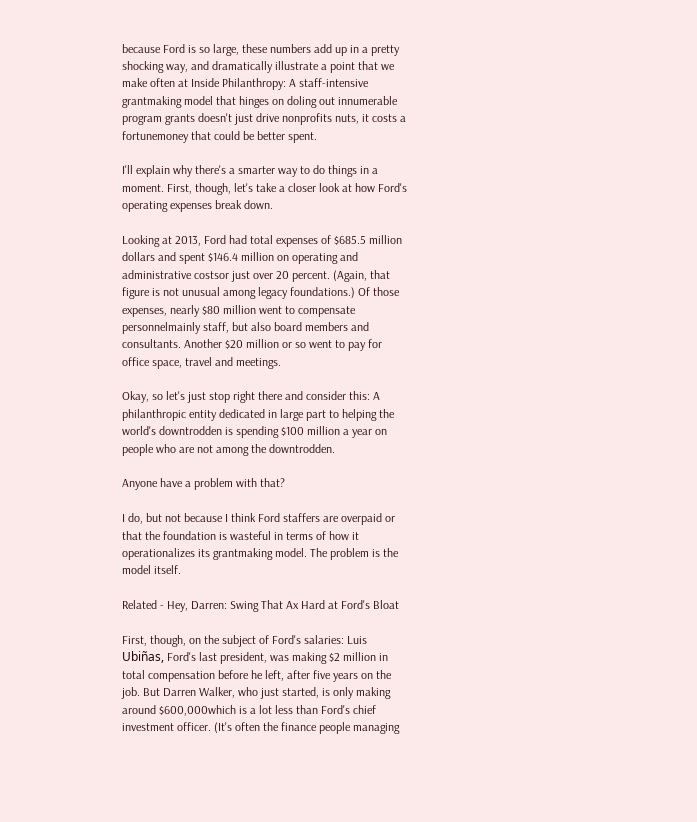because Ford is so large, these numbers add up in a pretty shocking way, and dramatically illustrate a point that we make often at Inside Philanthropy: A staff-intensive grantmaking model that hinges on doling out innumerable program grants doesn't just drive nonprofits nuts, it costs a fortunemoney that could be better spent.

I'll explain why there's a smarter way to do things in a moment. First, though, let's take a closer look at how Ford's operating expenses break down.

Looking at 2013, Ford had total expenses of $685.5 million dollars and spent $146.4 million on operating and administrative costsor just over 20 percent. (Again, that figure is not unusual among legacy foundations.) Of those expenses, nearly $80 million went to compensate personnelmainly staff, but also board members and consultants. Another $20 million or so went to pay for office space, travel and meetings.

Okay, so let's just stop right there and consider this: A philanthropic entity dedicated in large part to helping the world's downtrodden is spending $100 million a year on people who are not among the downtrodden.

Anyone have a problem with that?

I do, but not because I think Ford staffers are overpaid or that the foundation is wasteful in terms of how it operationalizes its grantmaking model. The problem is the model itself.

Related - Hey, Darren: Swing That Ax Hard at Ford's Bloat

First, though, on the subject of Ford's salaries: Luis Ubiñas, Ford's last president, was making $2 million in total compensation before he left, after five years on the job. But Darren Walker, who just started, is only making around $600,000which is a lot less than Ford's chief investment officer. (It's often the finance people managing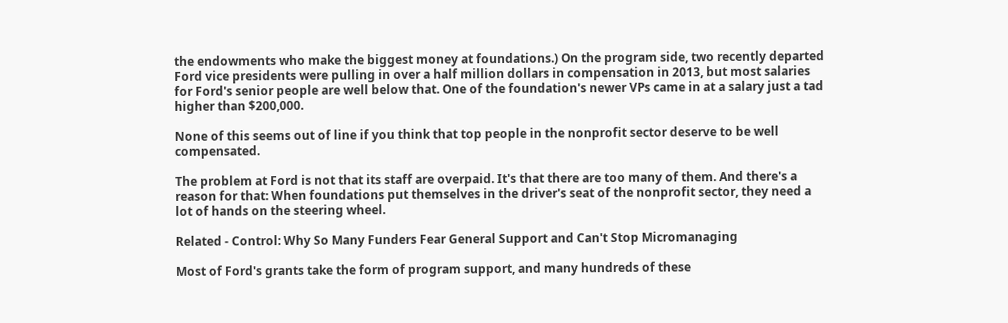the endowments who make the biggest money at foundations.) On the program side, two recently departed Ford vice presidents were pulling in over a half million dollars in compensation in 2013, but most salaries for Ford's senior people are well below that. One of the foundation's newer VPs came in at a salary just a tad higher than $200,000.

None of this seems out of line if you think that top people in the nonprofit sector deserve to be well compensated.

The problem at Ford is not that its staff are overpaid. It's that there are too many of them. And there's a reason for that: When foundations put themselves in the driver's seat of the nonprofit sector, they need a lot of hands on the steering wheel.

Related - Control: Why So Many Funders Fear General Support and Can't Stop Micromanaging

Most of Ford's grants take the form of program support, and many hundreds of these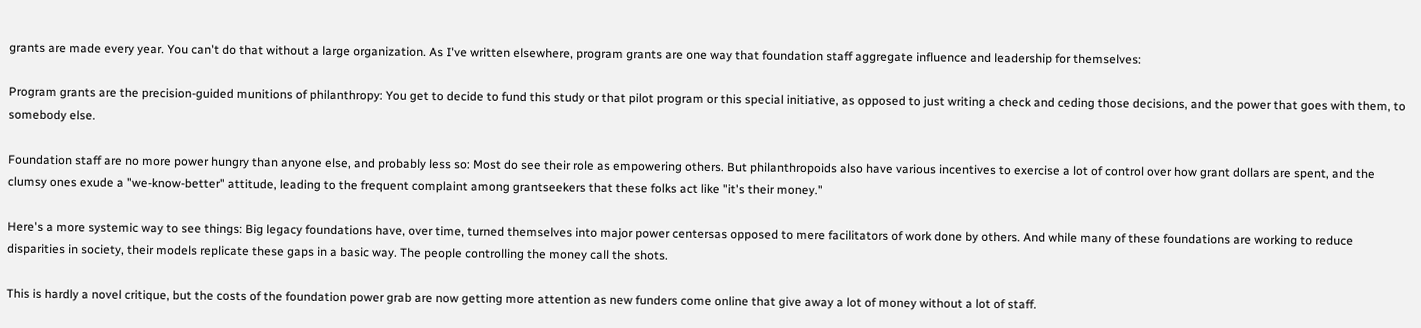grants are made every year. You can't do that without a large organization. As I've written elsewhere, program grants are one way that foundation staff aggregate influence and leadership for themselves:

Program grants are the precision-guided munitions of philanthropy: You get to decide to fund this study or that pilot program or this special initiative, as opposed to just writing a check and ceding those decisions, and the power that goes with them, to somebody else.

Foundation staff are no more power hungry than anyone else, and probably less so: Most do see their role as empowering others. But philanthropoids also have various incentives to exercise a lot of control over how grant dollars are spent, and the clumsy ones exude a "we-know-better" attitude, leading to the frequent complaint among grantseekers that these folks act like "it's their money."

Here's a more systemic way to see things: Big legacy foundations have, over time, turned themselves into major power centersas opposed to mere facilitators of work done by others. And while many of these foundations are working to reduce disparities in society, their models replicate these gaps in a basic way. The people controlling the money call the shots.

This is hardly a novel critique, but the costs of the foundation power grab are now getting more attention as new funders come online that give away a lot of money without a lot of staff.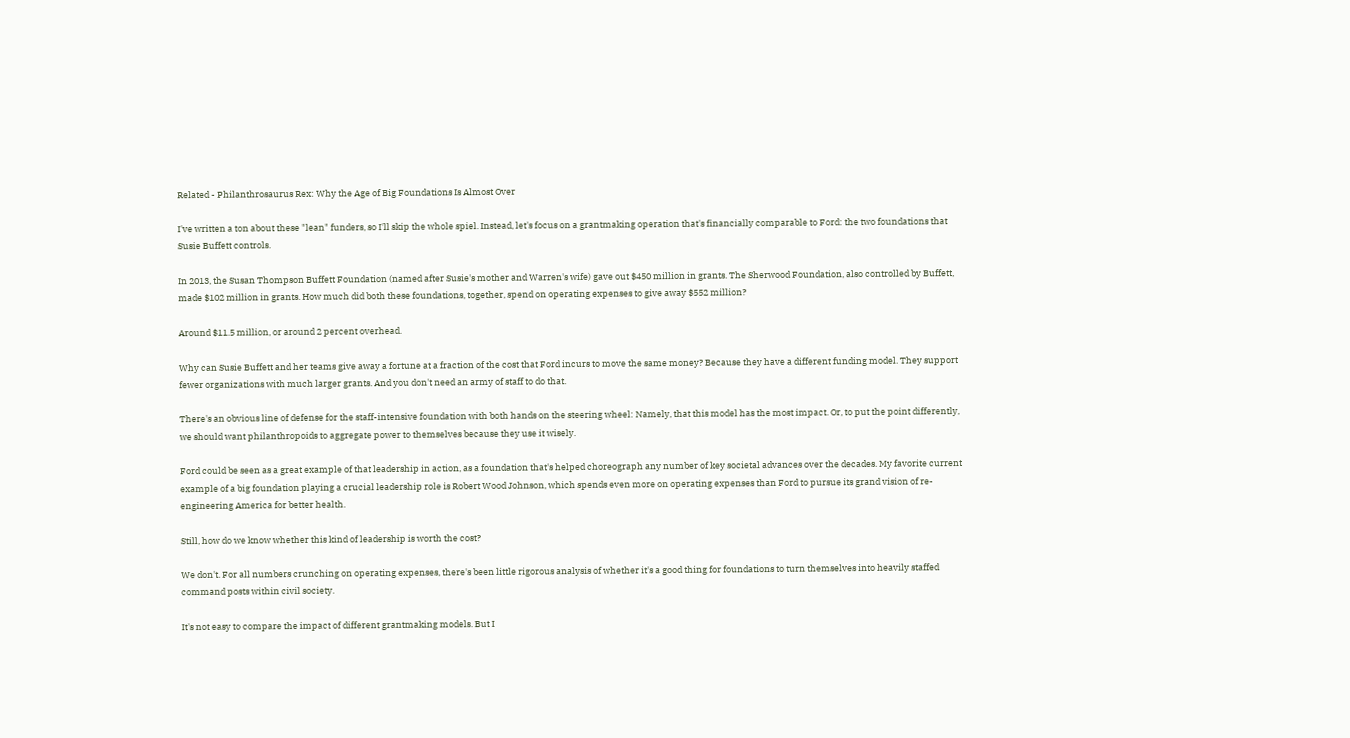Related - Philanthrosaurus Rex: Why the Age of Big Foundations Is Almost Over

I've written a ton about these "lean" funders, so I'll skip the whole spiel. Instead, let's focus on a grantmaking operation that's financially comparable to Ford: the two foundations that Susie Buffett controls.

In 2013, the Susan Thompson Buffett Foundation (named after Susie's mother and Warren's wife) gave out $450 million in grants. The Sherwood Foundation, also controlled by Buffett, made $102 million in grants. How much did both these foundations, together, spend on operating expenses to give away $552 million?

Around $11.5 million, or around 2 percent overhead.

Why can Susie Buffett and her teams give away a fortune at a fraction of the cost that Ford incurs to move the same money? Because they have a different funding model. They support fewer organizations with much larger grants. And you don't need an army of staff to do that.

There's an obvious line of defense for the staff-intensive foundation with both hands on the steering wheel: Namely, that this model has the most impact. Or, to put the point differently, we should want philanthropoids to aggregate power to themselves because they use it wisely.

Ford could be seen as a great example of that leadership in action, as a foundation that's helped choreograph any number of key societal advances over the decades. My favorite current example of a big foundation playing a crucial leadership role is Robert Wood Johnson, which spends even more on operating expenses than Ford to pursue its grand vision of re-engineering America for better health.

Still, how do we know whether this kind of leadership is worth the cost?

We don't. For all numbers crunching on operating expenses, there's been little rigorous analysis of whether it's a good thing for foundations to turn themselves into heavily staffed command posts within civil society.

It's not easy to compare the impact of different grantmaking models. But I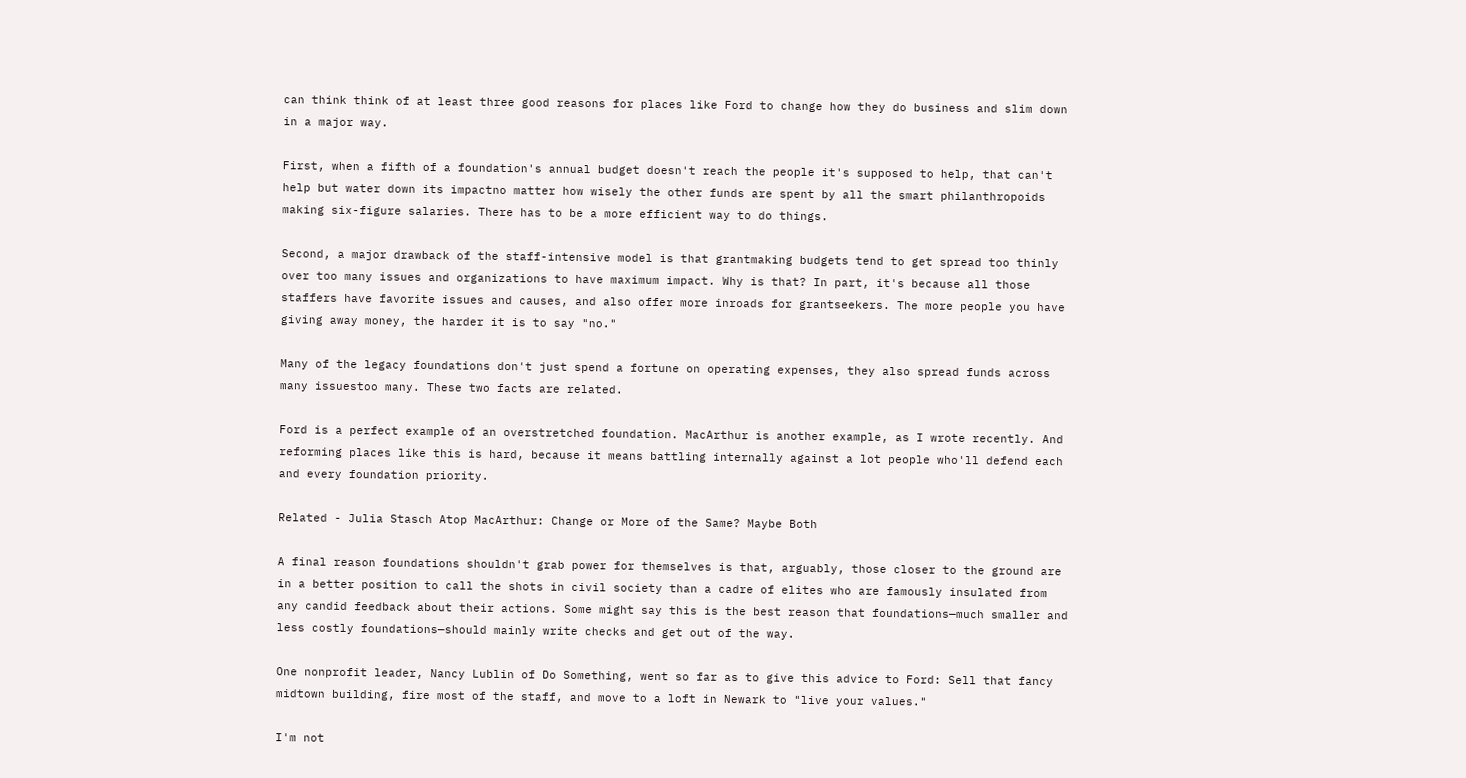can think think of at least three good reasons for places like Ford to change how they do business and slim down in a major way.

First, when a fifth of a foundation's annual budget doesn't reach the people it's supposed to help, that can't help but water down its impactno matter how wisely the other funds are spent by all the smart philanthropoids making six-figure salaries. There has to be a more efficient way to do things.

Second, a major drawback of the staff-intensive model is that grantmaking budgets tend to get spread too thinly over too many issues and organizations to have maximum impact. Why is that? In part, it's because all those staffers have favorite issues and causes, and also offer more inroads for grantseekers. The more people you have giving away money, the harder it is to say "no."

Many of the legacy foundations don't just spend a fortune on operating expenses, they also spread funds across many issuestoo many. These two facts are related.

Ford is a perfect example of an overstretched foundation. MacArthur is another example, as I wrote recently. And reforming places like this is hard, because it means battling internally against a lot people who'll defend each and every foundation priority.

Related - Julia Stasch Atop MacArthur: Change or More of the Same? Maybe Both

A final reason foundations shouldn't grab power for themselves is that, arguably, those closer to the ground are in a better position to call the shots in civil society than a cadre of elites who are famously insulated from any candid feedback about their actions. Some might say this is the best reason that foundations—much smaller and less costly foundations—should mainly write checks and get out of the way.

One nonprofit leader, Nancy Lublin of Do Something, went so far as to give this advice to Ford: Sell that fancy midtown building, fire most of the staff, and move to a loft in Newark to "live your values."

I'm not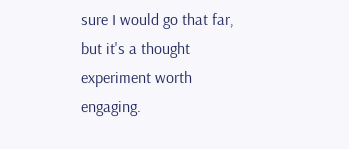sure I would go that far, but it's a thought experiment worth engaging.